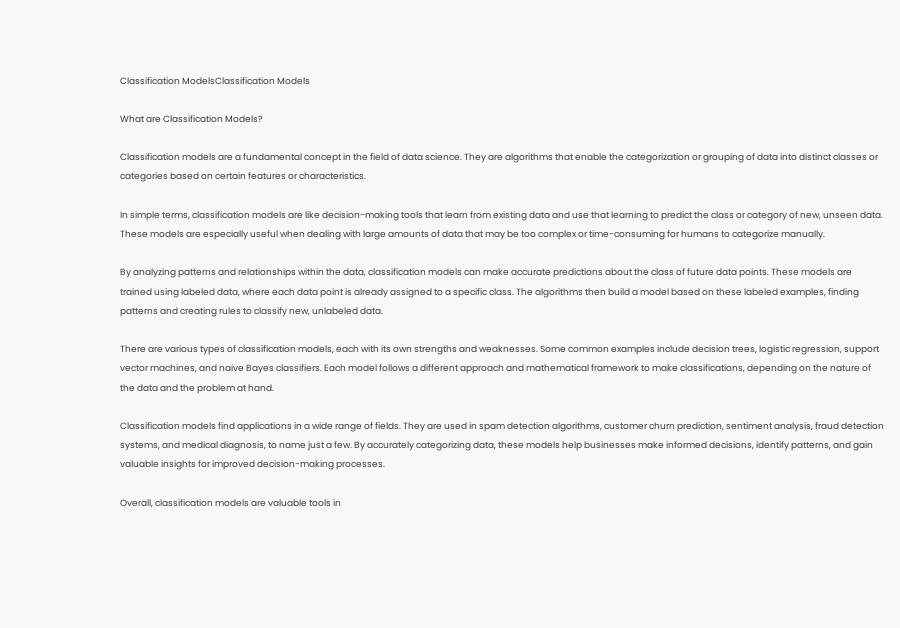Classification ModelsClassification Models

What are Classification Models?

Classification models are a fundamental concept in the field of data science. They are algorithms that enable the categorization or grouping of data into distinct classes or categories based on certain features or characteristics.

In simple terms, classification models are like decision-making tools that learn from existing data and use that learning to predict the class or category of new, unseen data. These models are especially useful when dealing with large amounts of data that may be too complex or time-consuming for humans to categorize manually.

By analyzing patterns and relationships within the data, classification models can make accurate predictions about the class of future data points. These models are trained using labeled data, where each data point is already assigned to a specific class. The algorithms then build a model based on these labeled examples, finding patterns and creating rules to classify new, unlabeled data.

There are various types of classification models, each with its own strengths and weaknesses. Some common examples include decision trees, logistic regression, support vector machines, and naive Bayes classifiers. Each model follows a different approach and mathematical framework to make classifications, depending on the nature of the data and the problem at hand.

Classification models find applications in a wide range of fields. They are used in spam detection algorithms, customer churn prediction, sentiment analysis, fraud detection systems, and medical diagnosis, to name just a few. By accurately categorizing data, these models help businesses make informed decisions, identify patterns, and gain valuable insights for improved decision-making processes.

Overall, classification models are valuable tools in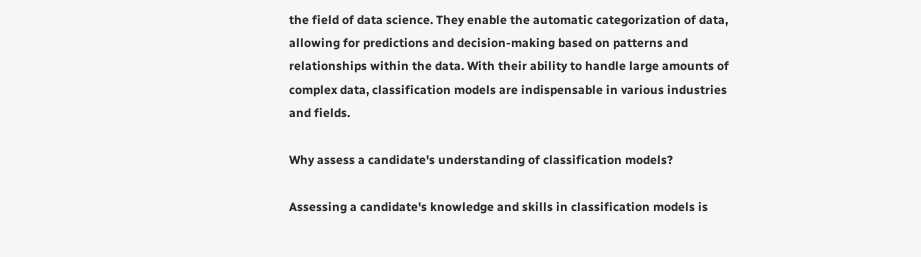the field of data science. They enable the automatic categorization of data, allowing for predictions and decision-making based on patterns and relationships within the data. With their ability to handle large amounts of complex data, classification models are indispensable in various industries and fields.

Why assess a candidate's understanding of classification models?

Assessing a candidate's knowledge and skills in classification models is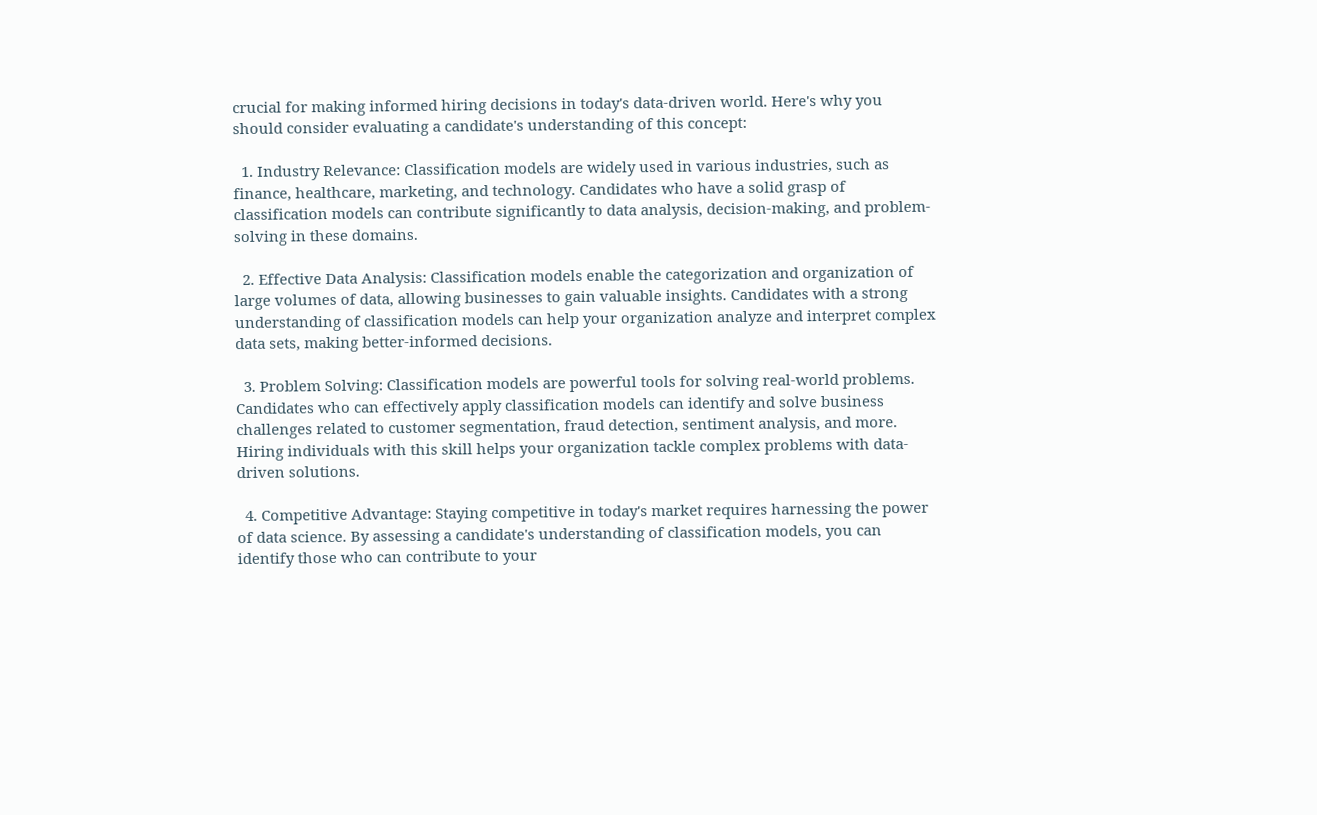crucial for making informed hiring decisions in today's data-driven world. Here's why you should consider evaluating a candidate's understanding of this concept:

  1. Industry Relevance: Classification models are widely used in various industries, such as finance, healthcare, marketing, and technology. Candidates who have a solid grasp of classification models can contribute significantly to data analysis, decision-making, and problem-solving in these domains.

  2. Effective Data Analysis: Classification models enable the categorization and organization of large volumes of data, allowing businesses to gain valuable insights. Candidates with a strong understanding of classification models can help your organization analyze and interpret complex data sets, making better-informed decisions.

  3. Problem Solving: Classification models are powerful tools for solving real-world problems. Candidates who can effectively apply classification models can identify and solve business challenges related to customer segmentation, fraud detection, sentiment analysis, and more. Hiring individuals with this skill helps your organization tackle complex problems with data-driven solutions.

  4. Competitive Advantage: Staying competitive in today's market requires harnessing the power of data science. By assessing a candidate's understanding of classification models, you can identify those who can contribute to your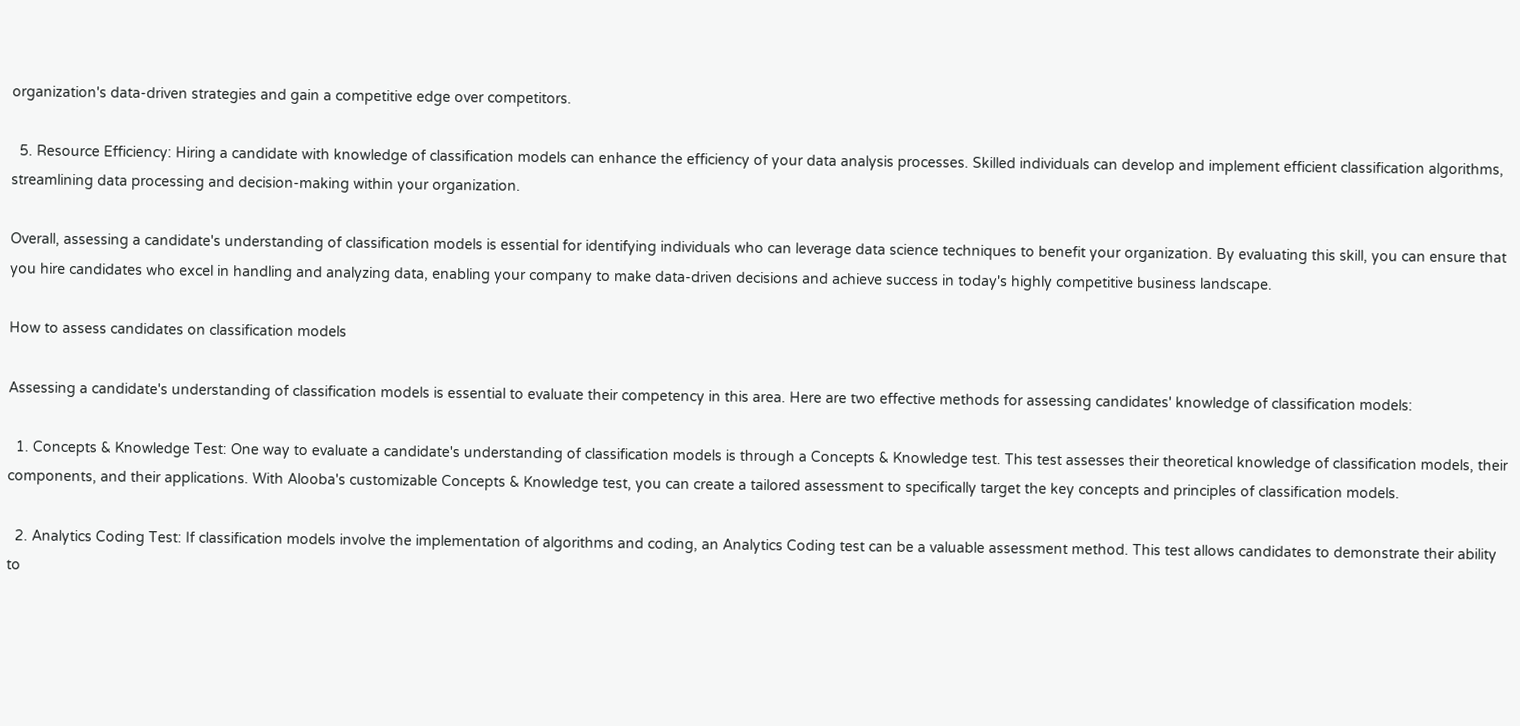organization's data-driven strategies and gain a competitive edge over competitors.

  5. Resource Efficiency: Hiring a candidate with knowledge of classification models can enhance the efficiency of your data analysis processes. Skilled individuals can develop and implement efficient classification algorithms, streamlining data processing and decision-making within your organization.

Overall, assessing a candidate's understanding of classification models is essential for identifying individuals who can leverage data science techniques to benefit your organization. By evaluating this skill, you can ensure that you hire candidates who excel in handling and analyzing data, enabling your company to make data-driven decisions and achieve success in today's highly competitive business landscape.

How to assess candidates on classification models

Assessing a candidate's understanding of classification models is essential to evaluate their competency in this area. Here are two effective methods for assessing candidates' knowledge of classification models:

  1. Concepts & Knowledge Test: One way to evaluate a candidate's understanding of classification models is through a Concepts & Knowledge test. This test assesses their theoretical knowledge of classification models, their components, and their applications. With Alooba's customizable Concepts & Knowledge test, you can create a tailored assessment to specifically target the key concepts and principles of classification models.

  2. Analytics Coding Test: If classification models involve the implementation of algorithms and coding, an Analytics Coding test can be a valuable assessment method. This test allows candidates to demonstrate their ability to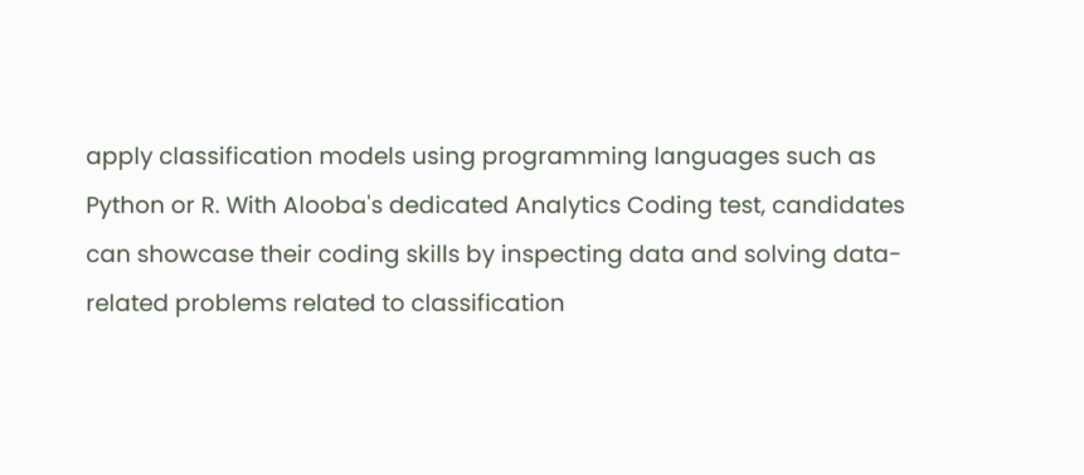apply classification models using programming languages such as Python or R. With Alooba's dedicated Analytics Coding test, candidates can showcase their coding skills by inspecting data and solving data-related problems related to classification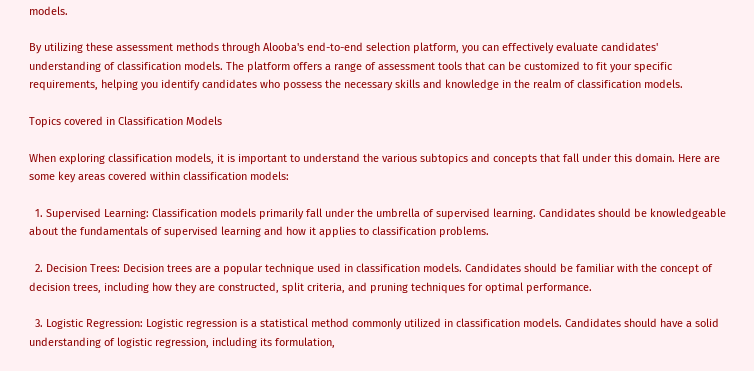models.

By utilizing these assessment methods through Alooba's end-to-end selection platform, you can effectively evaluate candidates' understanding of classification models. The platform offers a range of assessment tools that can be customized to fit your specific requirements, helping you identify candidates who possess the necessary skills and knowledge in the realm of classification models.

Topics covered in Classification Models

When exploring classification models, it is important to understand the various subtopics and concepts that fall under this domain. Here are some key areas covered within classification models:

  1. Supervised Learning: Classification models primarily fall under the umbrella of supervised learning. Candidates should be knowledgeable about the fundamentals of supervised learning and how it applies to classification problems.

  2. Decision Trees: Decision trees are a popular technique used in classification models. Candidates should be familiar with the concept of decision trees, including how they are constructed, split criteria, and pruning techniques for optimal performance.

  3. Logistic Regression: Logistic regression is a statistical method commonly utilized in classification models. Candidates should have a solid understanding of logistic regression, including its formulation,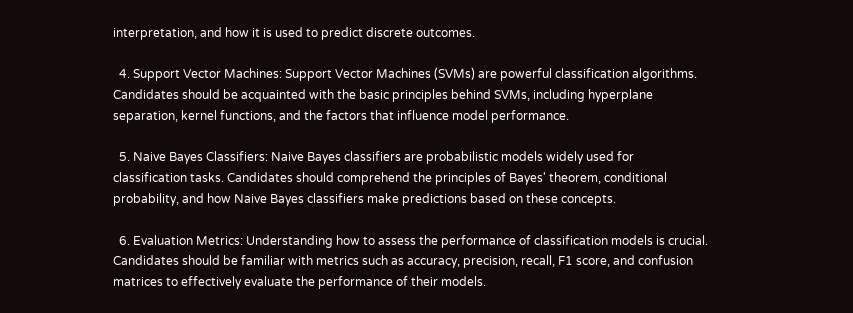interpretation, and how it is used to predict discrete outcomes.

  4. Support Vector Machines: Support Vector Machines (SVMs) are powerful classification algorithms. Candidates should be acquainted with the basic principles behind SVMs, including hyperplane separation, kernel functions, and the factors that influence model performance.

  5. Naive Bayes Classifiers: Naive Bayes classifiers are probabilistic models widely used for classification tasks. Candidates should comprehend the principles of Bayes' theorem, conditional probability, and how Naive Bayes classifiers make predictions based on these concepts.

  6. Evaluation Metrics: Understanding how to assess the performance of classification models is crucial. Candidates should be familiar with metrics such as accuracy, precision, recall, F1 score, and confusion matrices to effectively evaluate the performance of their models.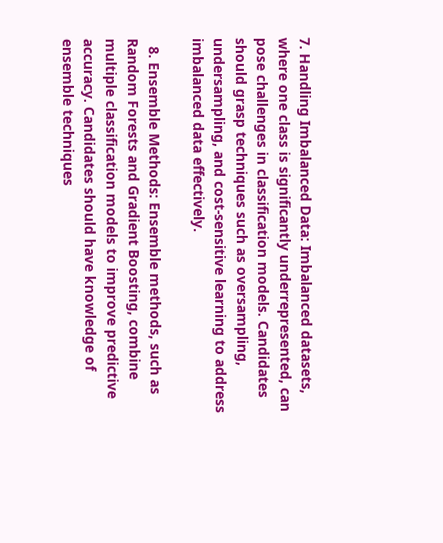7. Handling Imbalanced Data: Imbalanced datasets, where one class is significantly underrepresented, can pose challenges in classification models. Candidates should grasp techniques such as oversampling, undersampling, and cost-sensitive learning to address imbalanced data effectively.

  8. Ensemble Methods: Ensemble methods, such as Random Forests and Gradient Boosting, combine multiple classification models to improve predictive accuracy. Candidates should have knowledge of ensemble techniques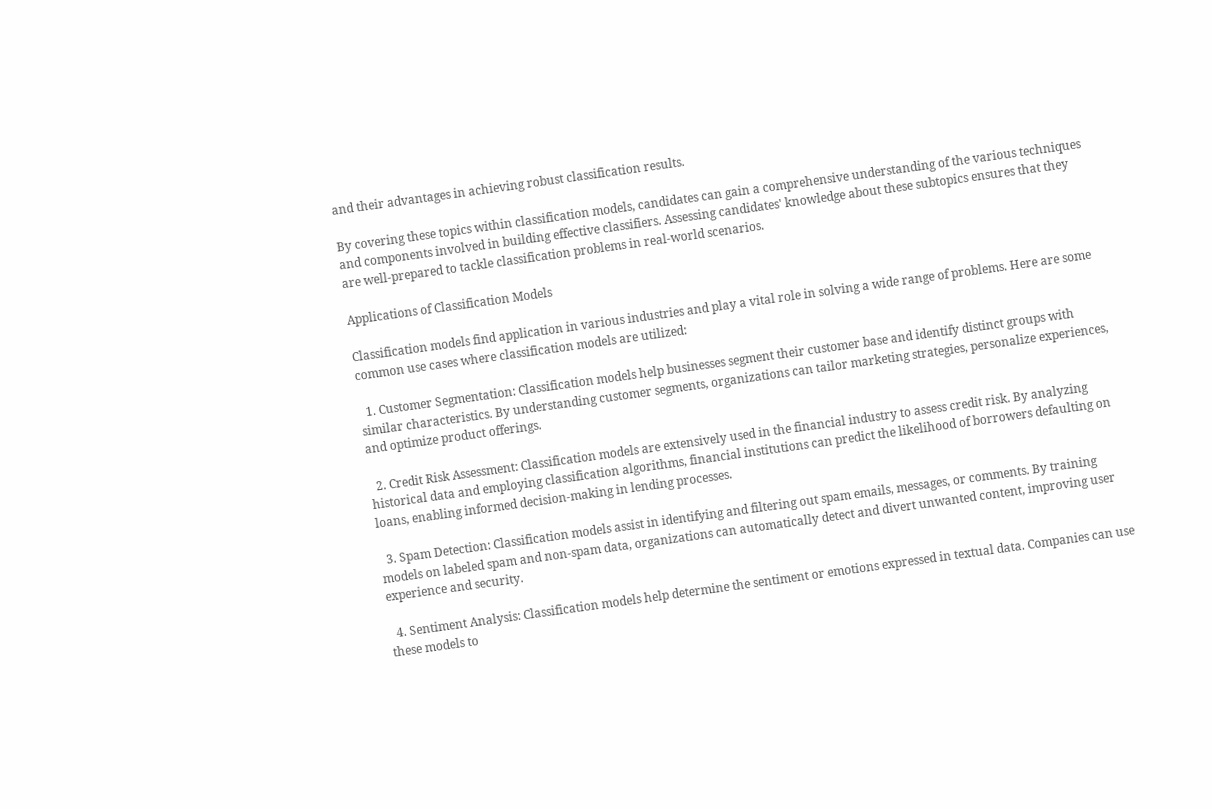and their advantages in achieving robust classification results.

By covering these topics within classification models, candidates can gain a comprehensive understanding of the various techniques and components involved in building effective classifiers. Assessing candidates' knowledge about these subtopics ensures that they are well-prepared to tackle classification problems in real-world scenarios.

Applications of Classification Models

Classification models find application in various industries and play a vital role in solving a wide range of problems. Here are some common use cases where classification models are utilized:

  1. Customer Segmentation: Classification models help businesses segment their customer base and identify distinct groups with similar characteristics. By understanding customer segments, organizations can tailor marketing strategies, personalize experiences, and optimize product offerings.

  2. Credit Risk Assessment: Classification models are extensively used in the financial industry to assess credit risk. By analyzing historical data and employing classification algorithms, financial institutions can predict the likelihood of borrowers defaulting on loans, enabling informed decision-making in lending processes.

  3. Spam Detection: Classification models assist in identifying and filtering out spam emails, messages, or comments. By training models on labeled spam and non-spam data, organizations can automatically detect and divert unwanted content, improving user experience and security.

  4. Sentiment Analysis: Classification models help determine the sentiment or emotions expressed in textual data. Companies can use these models to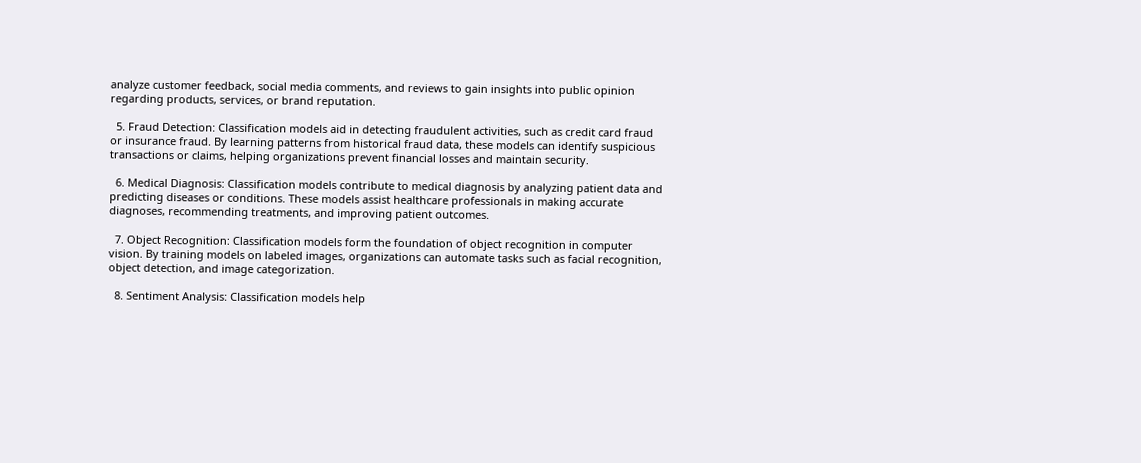analyze customer feedback, social media comments, and reviews to gain insights into public opinion regarding products, services, or brand reputation.

  5. Fraud Detection: Classification models aid in detecting fraudulent activities, such as credit card fraud or insurance fraud. By learning patterns from historical fraud data, these models can identify suspicious transactions or claims, helping organizations prevent financial losses and maintain security.

  6. Medical Diagnosis: Classification models contribute to medical diagnosis by analyzing patient data and predicting diseases or conditions. These models assist healthcare professionals in making accurate diagnoses, recommending treatments, and improving patient outcomes.

  7. Object Recognition: Classification models form the foundation of object recognition in computer vision. By training models on labeled images, organizations can automate tasks such as facial recognition, object detection, and image categorization.

  8. Sentiment Analysis: Classification models help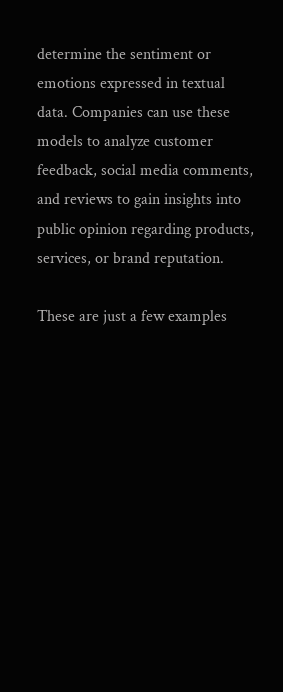determine the sentiment or emotions expressed in textual data. Companies can use these models to analyze customer feedback, social media comments, and reviews to gain insights into public opinion regarding products, services, or brand reputation.

These are just a few examples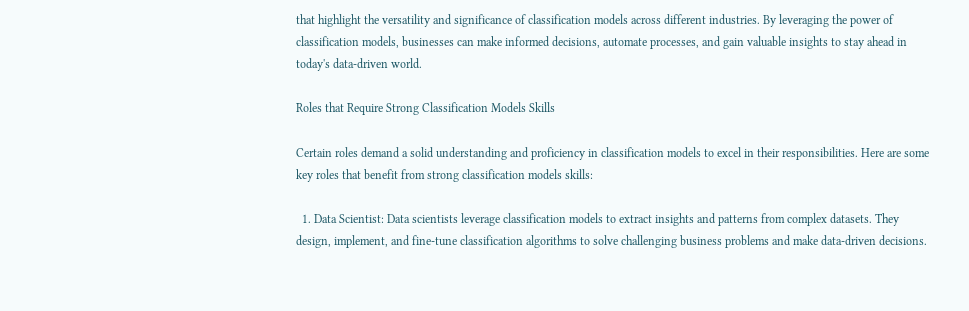that highlight the versatility and significance of classification models across different industries. By leveraging the power of classification models, businesses can make informed decisions, automate processes, and gain valuable insights to stay ahead in today's data-driven world.

Roles that Require Strong Classification Models Skills

Certain roles demand a solid understanding and proficiency in classification models to excel in their responsibilities. Here are some key roles that benefit from strong classification models skills:

  1. Data Scientist: Data scientists leverage classification models to extract insights and patterns from complex datasets. They design, implement, and fine-tune classification algorithms to solve challenging business problems and make data-driven decisions.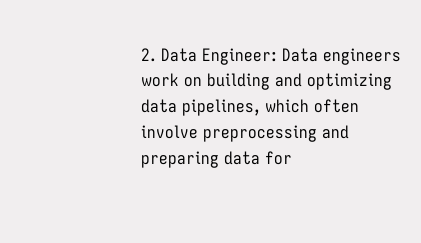2. Data Engineer: Data engineers work on building and optimizing data pipelines, which often involve preprocessing and preparing data for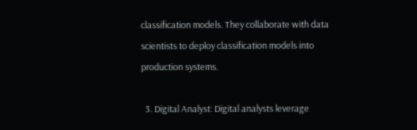classification models. They collaborate with data scientists to deploy classification models into production systems.

  3. Digital Analyst: Digital analysts leverage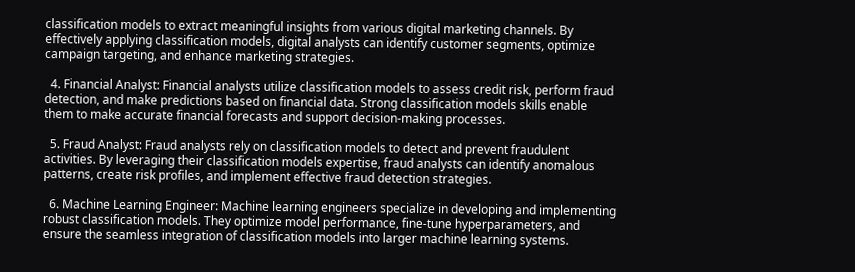classification models to extract meaningful insights from various digital marketing channels. By effectively applying classification models, digital analysts can identify customer segments, optimize campaign targeting, and enhance marketing strategies.

  4. Financial Analyst: Financial analysts utilize classification models to assess credit risk, perform fraud detection, and make predictions based on financial data. Strong classification models skills enable them to make accurate financial forecasts and support decision-making processes.

  5. Fraud Analyst: Fraud analysts rely on classification models to detect and prevent fraudulent activities. By leveraging their classification models expertise, fraud analysts can identify anomalous patterns, create risk profiles, and implement effective fraud detection strategies.

  6. Machine Learning Engineer: Machine learning engineers specialize in developing and implementing robust classification models. They optimize model performance, fine-tune hyperparameters, and ensure the seamless integration of classification models into larger machine learning systems.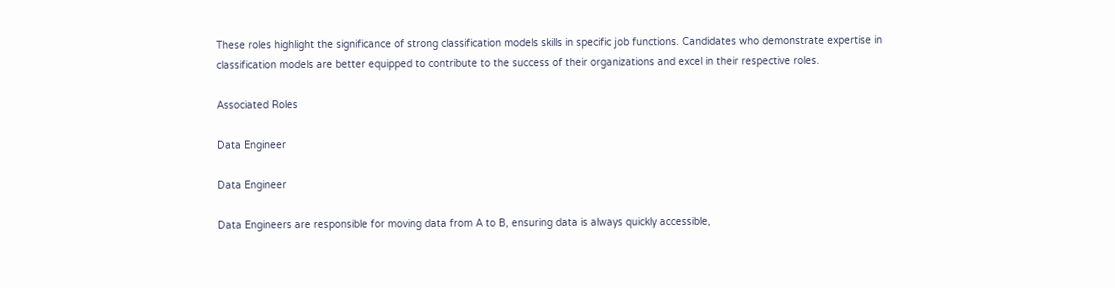These roles highlight the significance of strong classification models skills in specific job functions. Candidates who demonstrate expertise in classification models are better equipped to contribute to the success of their organizations and excel in their respective roles.

Associated Roles

Data Engineer

Data Engineer

Data Engineers are responsible for moving data from A to B, ensuring data is always quickly accessible,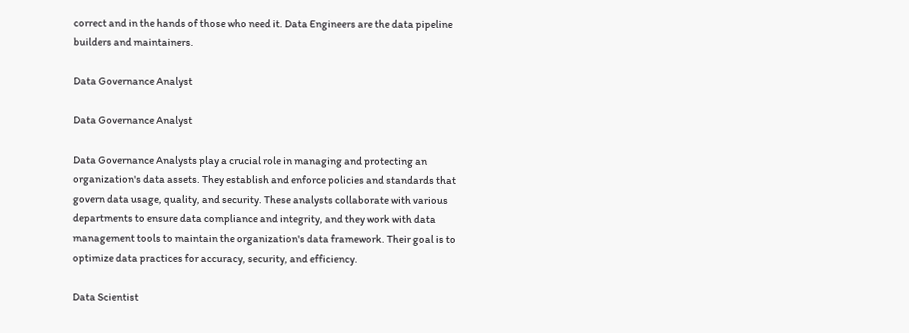correct and in the hands of those who need it. Data Engineers are the data pipeline builders and maintainers.

Data Governance Analyst

Data Governance Analyst

Data Governance Analysts play a crucial role in managing and protecting an organization's data assets. They establish and enforce policies and standards that govern data usage, quality, and security. These analysts collaborate with various departments to ensure data compliance and integrity, and they work with data management tools to maintain the organization's data framework. Their goal is to optimize data practices for accuracy, security, and efficiency.

Data Scientist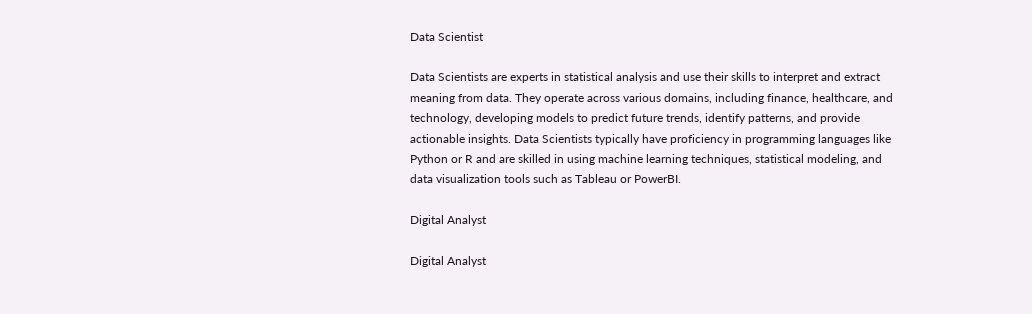Data Scientist

Data Scientists are experts in statistical analysis and use their skills to interpret and extract meaning from data. They operate across various domains, including finance, healthcare, and technology, developing models to predict future trends, identify patterns, and provide actionable insights. Data Scientists typically have proficiency in programming languages like Python or R and are skilled in using machine learning techniques, statistical modeling, and data visualization tools such as Tableau or PowerBI.

Digital Analyst

Digital Analyst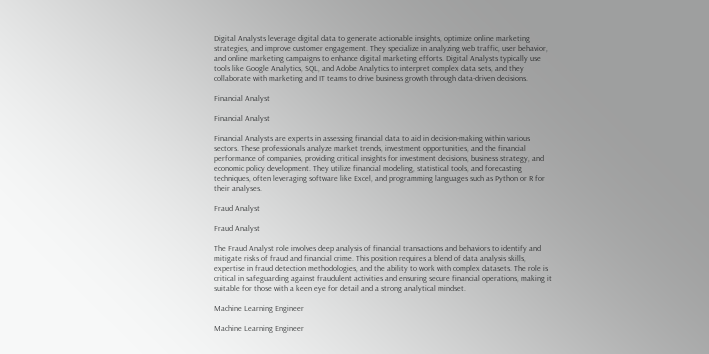Digital Analysts leverage digital data to generate actionable insights, optimize online marketing strategies, and improve customer engagement. They specialize in analyzing web traffic, user behavior, and online marketing campaigns to enhance digital marketing efforts. Digital Analysts typically use tools like Google Analytics, SQL, and Adobe Analytics to interpret complex data sets, and they collaborate with marketing and IT teams to drive business growth through data-driven decisions.

Financial Analyst

Financial Analyst

Financial Analysts are experts in assessing financial data to aid in decision-making within various sectors. These professionals analyze market trends, investment opportunities, and the financial performance of companies, providing critical insights for investment decisions, business strategy, and economic policy development. They utilize financial modeling, statistical tools, and forecasting techniques, often leveraging software like Excel, and programming languages such as Python or R for their analyses.

Fraud Analyst

Fraud Analyst

The Fraud Analyst role involves deep analysis of financial transactions and behaviors to identify and mitigate risks of fraud and financial crime. This position requires a blend of data analysis skills, expertise in fraud detection methodologies, and the ability to work with complex datasets. The role is critical in safeguarding against fraudulent activities and ensuring secure financial operations, making it suitable for those with a keen eye for detail and a strong analytical mindset.

Machine Learning Engineer

Machine Learning Engineer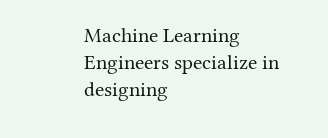Machine Learning Engineers specialize in designing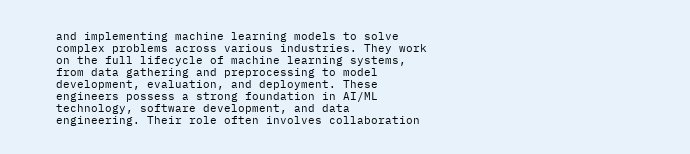and implementing machine learning models to solve complex problems across various industries. They work on the full lifecycle of machine learning systems, from data gathering and preprocessing to model development, evaluation, and deployment. These engineers possess a strong foundation in AI/ML technology, software development, and data engineering. Their role often involves collaboration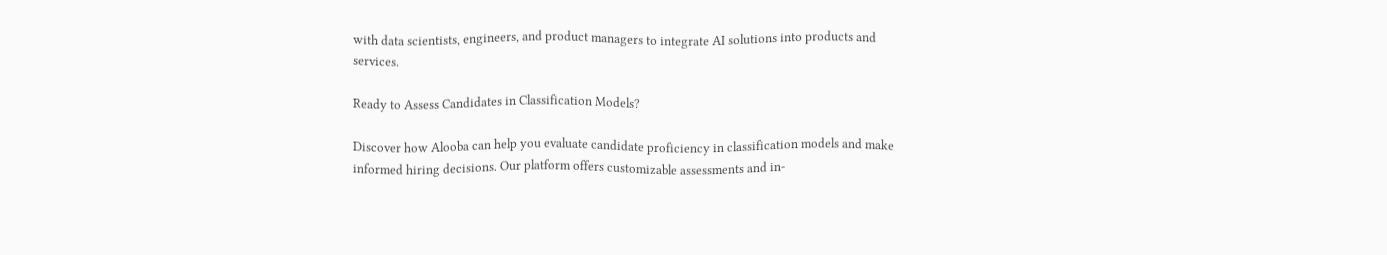with data scientists, engineers, and product managers to integrate AI solutions into products and services.

Ready to Assess Candidates in Classification Models?

Discover how Alooba can help you evaluate candidate proficiency in classification models and make informed hiring decisions. Our platform offers customizable assessments and in-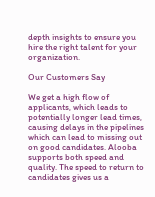depth insights to ensure you hire the right talent for your organization.

Our Customers Say

We get a high flow of applicants, which leads to potentially longer lead times, causing delays in the pipelines which can lead to missing out on good candidates. Alooba supports both speed and quality. The speed to return to candidates gives us a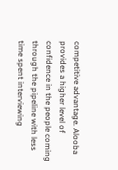competitive advantage. Alooba provides a higher level of confidence in the people coming through the pipeline with less time spent interviewing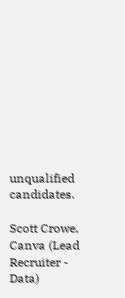unqualified candidates.

Scott Crowe, Canva (Lead Recruiter - Data)